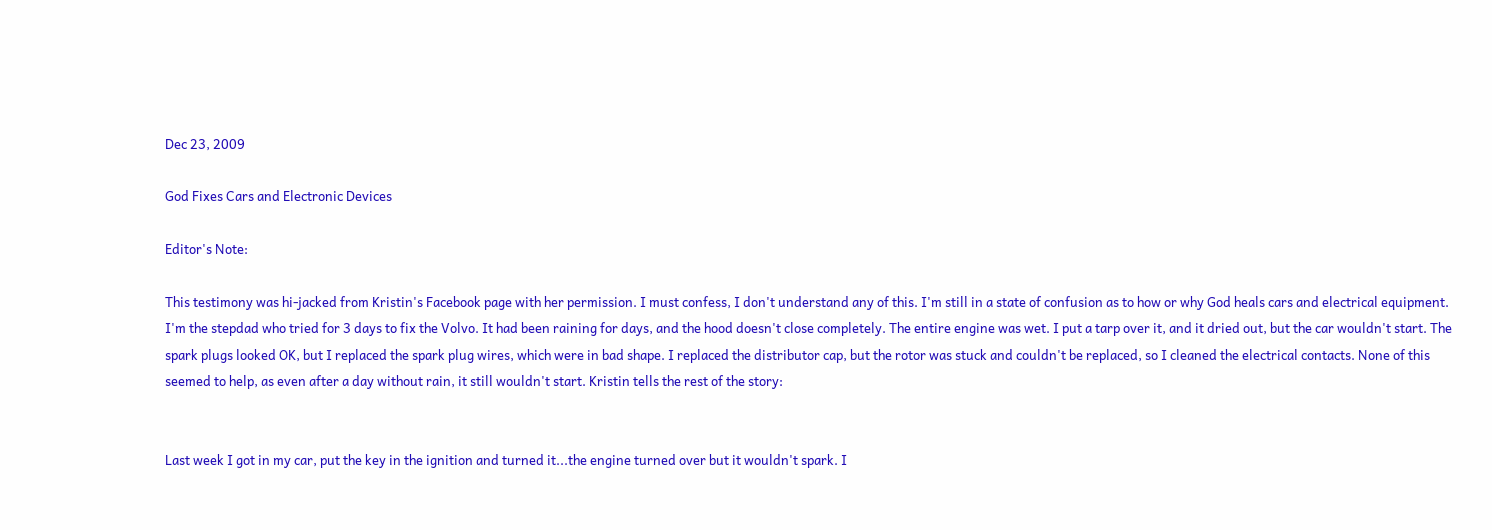Dec 23, 2009

God Fixes Cars and Electronic Devices

Editor's Note:

This testimony was hi-jacked from Kristin's Facebook page with her permission. I must confess, I don't understand any of this. I'm still in a state of confusion as to how or why God heals cars and electrical equipment. I'm the stepdad who tried for 3 days to fix the Volvo. It had been raining for days, and the hood doesn't close completely. The entire engine was wet. I put a tarp over it, and it dried out, but the car wouldn't start. The spark plugs looked OK, but I replaced the spark plug wires, which were in bad shape. I replaced the distributor cap, but the rotor was stuck and couldn't be replaced, so I cleaned the electrical contacts. None of this seemed to help, as even after a day without rain, it still wouldn't start. Kristin tells the rest of the story:


Last week I got in my car, put the key in the ignition and turned it...the engine turned over but it wouldn't spark. I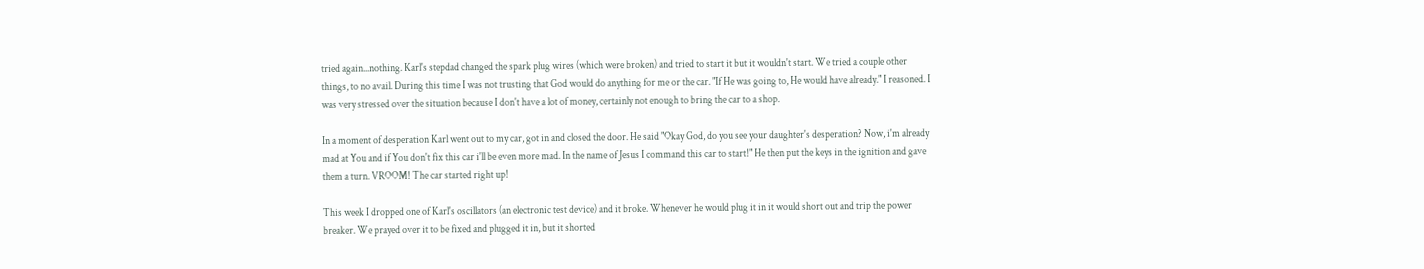tried again...nothing. Karl's stepdad changed the spark plug wires (which were broken) and tried to start it but it wouldn't start. We tried a couple other things, to no avail. During this time I was not trusting that God would do anything for me or the car. "If He was going to, He would have already." I reasoned. I was very stressed over the situation because I don't have a lot of money, certainly not enough to bring the car to a shop.

In a moment of desperation Karl went out to my car, got in and closed the door. He said "Okay God, do you see your daughter's desperation? Now, i'm already mad at You and if You don't fix this car i'll be even more mad. In the name of Jesus I command this car to start!" He then put the keys in the ignition and gave them a turn. VROOM! The car started right up!

This week I dropped one of Karl's oscillators (an electronic test device) and it broke. Whenever he would plug it in it would short out and trip the power breaker. We prayed over it to be fixed and plugged it in, but it shorted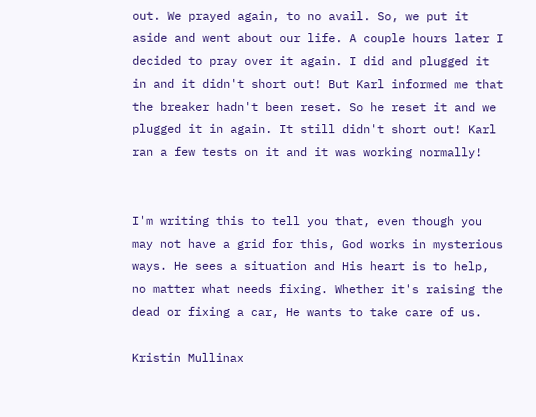out. We prayed again, to no avail. So, we put it aside and went about our life. A couple hours later I decided to pray over it again. I did and plugged it in and it didn't short out! But Karl informed me that the breaker hadn't been reset. So he reset it and we plugged it in again. It still didn't short out! Karl ran a few tests on it and it was working normally!


I'm writing this to tell you that, even though you may not have a grid for this, God works in mysterious ways. He sees a situation and His heart is to help, no matter what needs fixing. Whether it's raising the dead or fixing a car, He wants to take care of us.

Kristin Mullinax